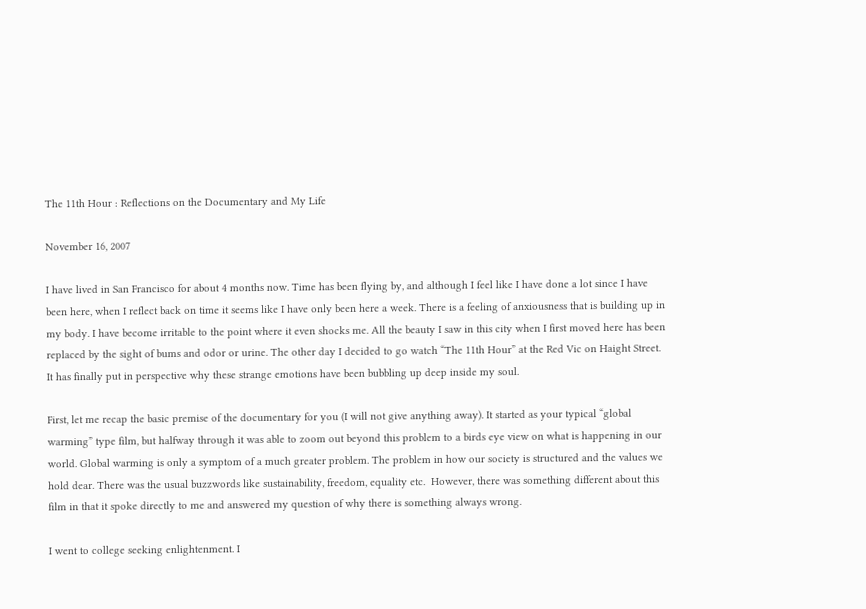The 11th Hour : Reflections on the Documentary and My Life

November 16, 2007

I have lived in San Francisco for about 4 months now. Time has been flying by, and although I feel like I have done a lot since I have been here, when I reflect back on time it seems like I have only been here a week. There is a feeling of anxiousness that is building up in my body. I have become irritable to the point where it even shocks me. All the beauty I saw in this city when I first moved here has been replaced by the sight of bums and odor or urine. The other day I decided to go watch “The 11th Hour” at the Red Vic on Haight Street. It has finally put in perspective why these strange emotions have been bubbling up deep inside my soul.

First, let me recap the basic premise of the documentary for you (I will not give anything away). It started as your typical “global warming” type film, but halfway through it was able to zoom out beyond this problem to a birds eye view on what is happening in our world. Global warming is only a symptom of a much greater problem. The problem in how our society is structured and the values we hold dear. There was the usual buzzwords like sustainability, freedom, equality etc.  However, there was something different about this film in that it spoke directly to me and answered my question of why there is something always wrong.

I went to college seeking enlightenment. I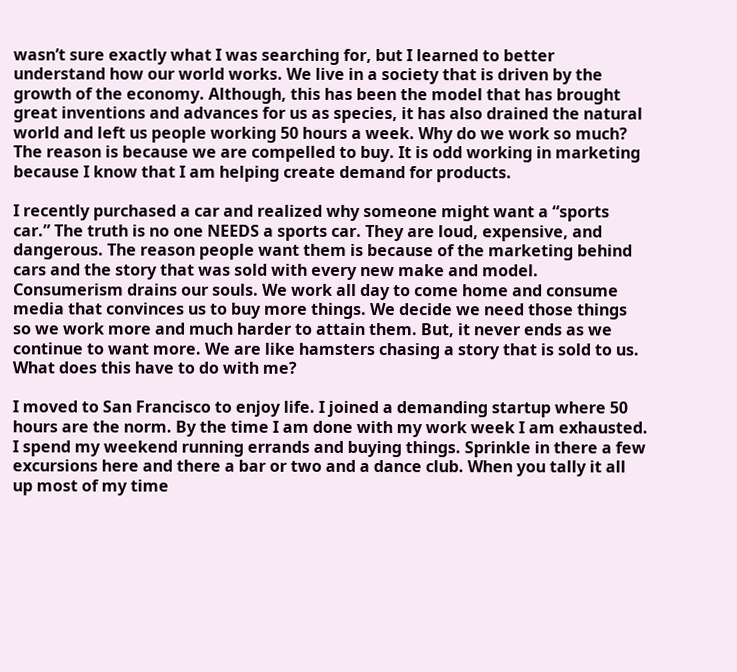wasn’t sure exactly what I was searching for, but I learned to better understand how our world works. We live in a society that is driven by the growth of the economy. Although, this has been the model that has brought great inventions and advances for us as species, it has also drained the natural world and left us people working 50 hours a week. Why do we work so much? The reason is because we are compelled to buy. It is odd working in marketing because I know that I am helping create demand for products.

I recently purchased a car and realized why someone might want a “sports car.” The truth is no one NEEDS a sports car. They are loud, expensive, and dangerous. The reason people want them is because of the marketing behind cars and the story that was sold with every new make and model. Consumerism drains our souls. We work all day to come home and consume media that convinces us to buy more things. We decide we need those things so we work more and much harder to attain them. But, it never ends as we continue to want more. We are like hamsters chasing a story that is sold to us.  What does this have to do with me?

I moved to San Francisco to enjoy life. I joined a demanding startup where 50 hours are the norm. By the time I am done with my work week I am exhausted. I spend my weekend running errands and buying things. Sprinkle in there a few excursions here and there a bar or two and a dance club. When you tally it all up most of my time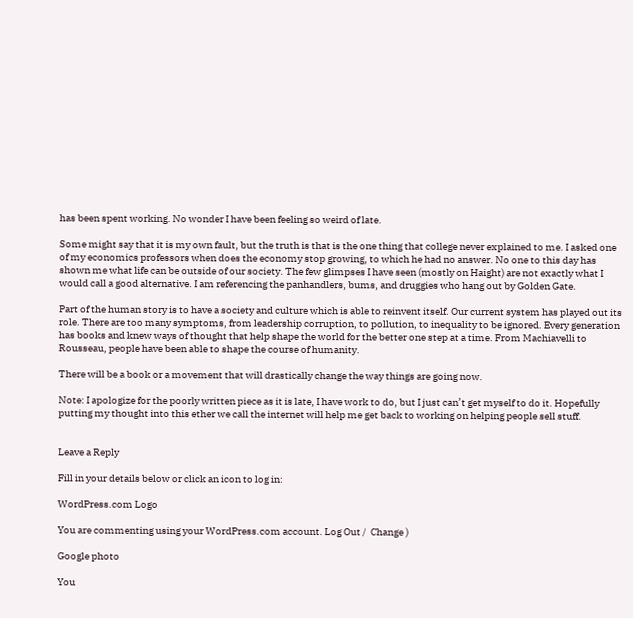has been spent working. No wonder I have been feeling so weird of late.

Some might say that it is my own fault, but the truth is that is the one thing that college never explained to me. I asked one of my economics professors when does the economy stop growing, to which he had no answer. No one to this day has shown me what life can be outside of our society. The few glimpses I have seen (mostly on Haight) are not exactly what I would call a good alternative. I am referencing the panhandlers, bums, and druggies who hang out by Golden Gate.

Part of the human story is to have a society and culture which is able to reinvent itself. Our current system has played out its role. There are too many symptoms, from leadership corruption, to pollution, to inequality to be ignored. Every generation has books and knew ways of thought that help shape the world for the better one step at a time. From Machiavelli to Rousseau, people have been able to shape the course of humanity.

There will be a book or a movement that will drastically change the way things are going now.

Note: I apologize for the poorly written piece as it is late, I have work to do, but I just can’t get myself to do it. Hopefully putting my thought into this ether we call the internet will help me get back to working on helping people sell stuff.


Leave a Reply

Fill in your details below or click an icon to log in:

WordPress.com Logo

You are commenting using your WordPress.com account. Log Out /  Change )

Google photo

You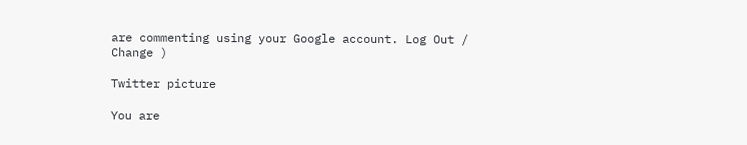are commenting using your Google account. Log Out /  Change )

Twitter picture

You are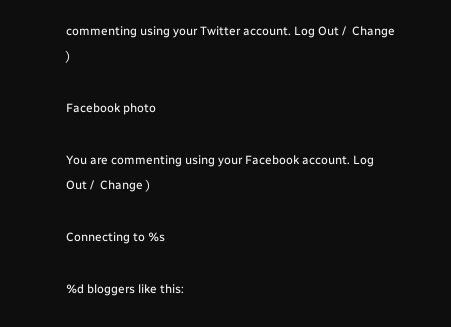commenting using your Twitter account. Log Out /  Change )

Facebook photo

You are commenting using your Facebook account. Log Out /  Change )

Connecting to %s

%d bloggers like this: